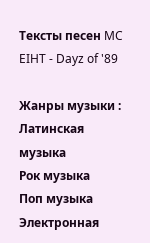Тексты песен MC EIHT - Dayz of '89

Жанры музыки :
Латинская музыка
Рок музыка
Поп музыка
Электронная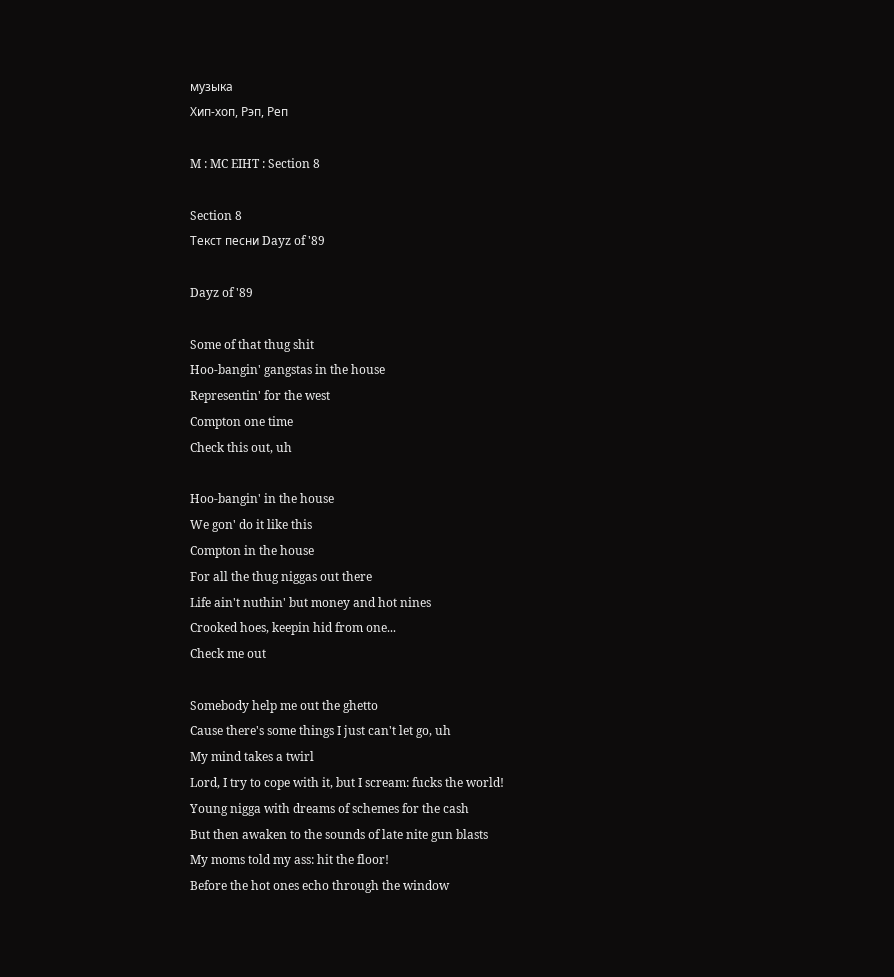музыка
Хип-хоп, Рэп, Реп

M : MC EIHT : Section 8

Section 8
Текст песни Dayz of '89

Dayz of '89

Some of that thug shit
Hoo-bangin' gangstas in the house
Representin' for the west
Compton one time
Check this out, uh

Hoo-bangin' in the house
We gon' do it like this
Compton in the house
For all the thug niggas out there
Life ain't nuthin' but money and hot nines
Crooked hoes, keepin hid from one...
Check me out

Somebody help me out the ghetto
Cause there's some things I just can't let go, uh
My mind takes a twirl
Lord, I try to cope with it, but I scream: fucks the world!
Young nigga with dreams of schemes for the cash
But then awaken to the sounds of late nite gun blasts
My moms told my ass: hit the floor!
Before the hot ones echo through the window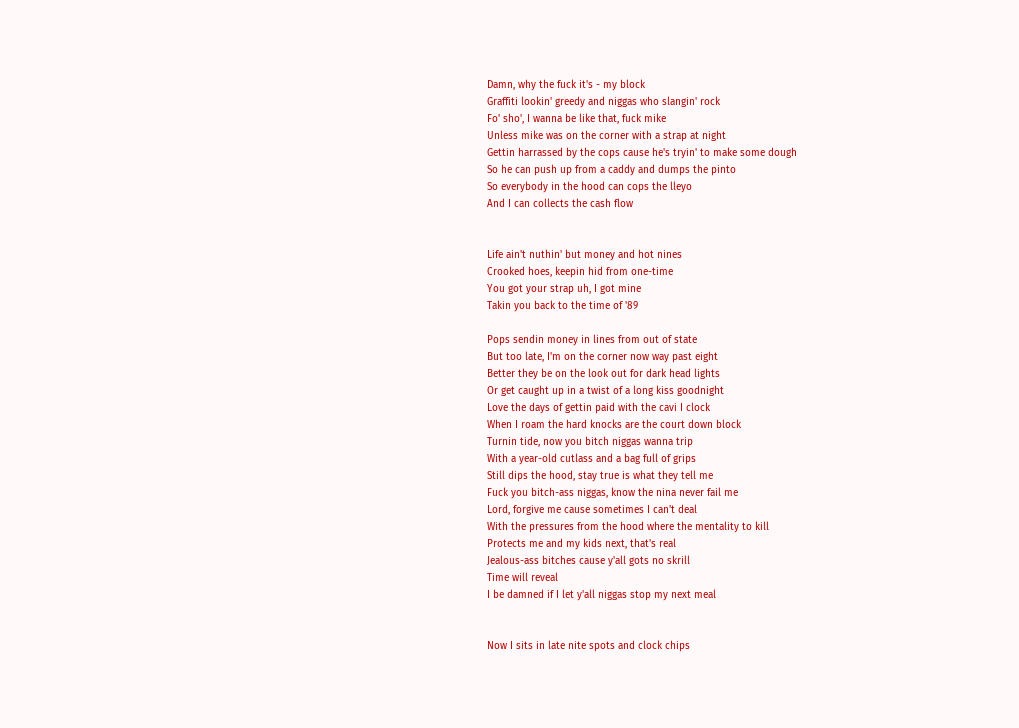Damn, why the fuck it's - my block
Graffiti lookin' greedy and niggas who slangin' rock
Fo' sho', I wanna be like that, fuck mike
Unless mike was on the corner with a strap at night
Gettin harrassed by the cops cause he's tryin' to make some dough
So he can push up from a caddy and dumps the pinto
So everybody in the hood can cops the lleyo
And I can collects the cash flow


Life ain't nuthin' but money and hot nines
Crooked hoes, keepin hid from one-time
You got your strap uh, I got mine
Takin you back to the time of '89

Pops sendin money in lines from out of state
But too late, I'm on the corner now way past eight
Better they be on the look out for dark head lights
Or get caught up in a twist of a long kiss goodnight
Love the days of gettin paid with the cavi I clock
When I roam the hard knocks are the court down block
Turnin tide, now you bitch niggas wanna trip
With a year-old cutlass and a bag full of grips
Still dips the hood, stay true is what they tell me
Fuck you bitch-ass niggas, know the nina never fail me
Lord, forgive me cause sometimes I can't deal
With the pressures from the hood where the mentality to kill
Protects me and my kids next, that's real
Jealous-ass bitches cause y'all gots no skrill
Time will reveal
I be damned if I let y'all niggas stop my next meal


Now I sits in late nite spots and clock chips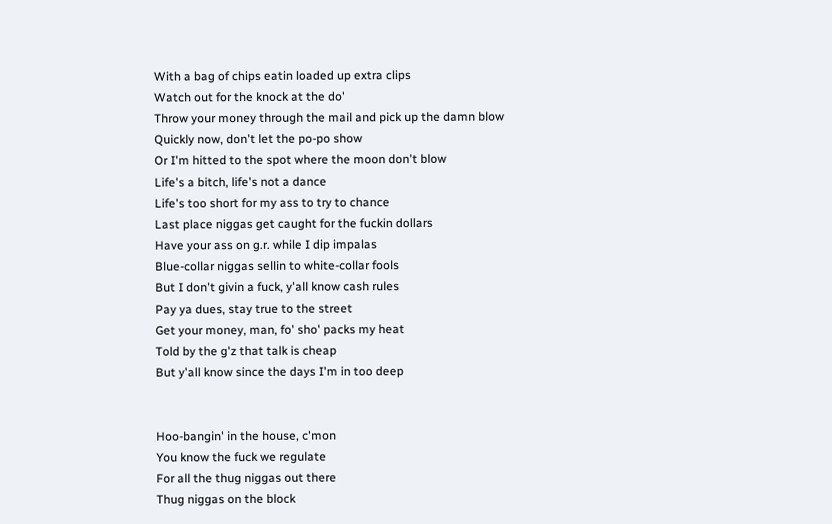With a bag of chips eatin loaded up extra clips
Watch out for the knock at the do'
Throw your money through the mail and pick up the damn blow
Quickly now, don't let the po-po show
Or I'm hitted to the spot where the moon don't blow
Life's a bitch, life's not a dance
Life's too short for my ass to try to chance
Last place niggas get caught for the fuckin dollars
Have your ass on g.r. while I dip impalas
Blue-collar niggas sellin to white-collar fools
But I don't givin a fuck, y'all know cash rules
Pay ya dues, stay true to the street
Get your money, man, fo' sho' packs my heat
Told by the g'z that talk is cheap
But y'all know since the days I'm in too deep


Hoo-bangin' in the house, c'mon
You know the fuck we regulate
For all the thug niggas out there
Thug niggas on the block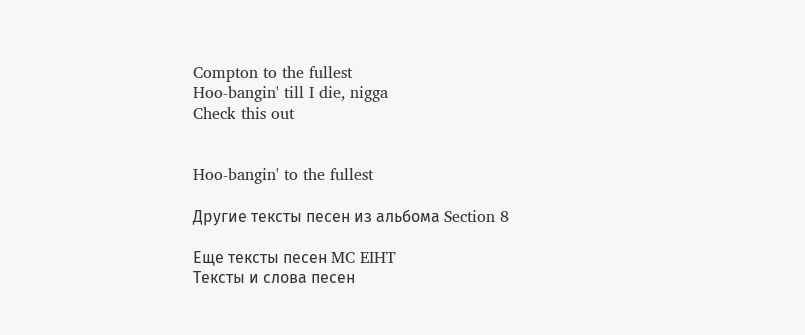Compton to the fullest
Hoo-bangin' till I die, nigga
Check this out


Hoo-bangin' to the fullest

Другие тексты песен из альбома Section 8

Еще тексты песен MC EIHT
Тексты и слова песен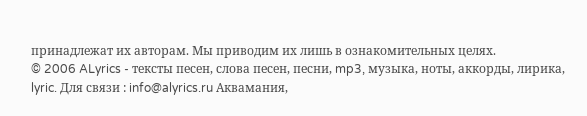принадлежат их авторам. Мы приводим их лишь в ознакомительных целях.
© 2006 ALyrics - тексты песен, слова песен, песни, mp3, музыка, ноты, аккорды, лирика, lyric. Для связи : info@alyrics.ru Аквамания,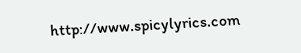http://www.spicylyrics.com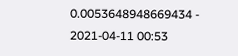0.0053648948669434 - 2021-04-11 00:53